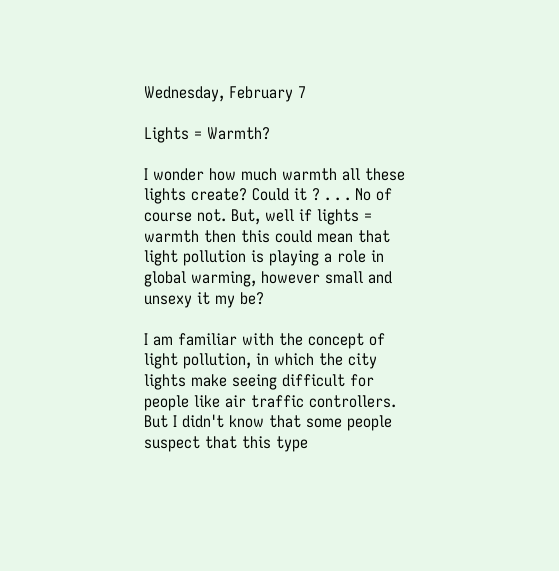Wednesday, February 7

Lights = Warmth?

I wonder how much warmth all these lights create? Could it ? . . . No of course not. But, well if lights = warmth then this could mean that light pollution is playing a role in global warming, however small and unsexy it my be?

I am familiar with the concept of light pollution, in which the city lights make seeing difficult for people like air traffic controllers. But I didn't know that some people suspect that this type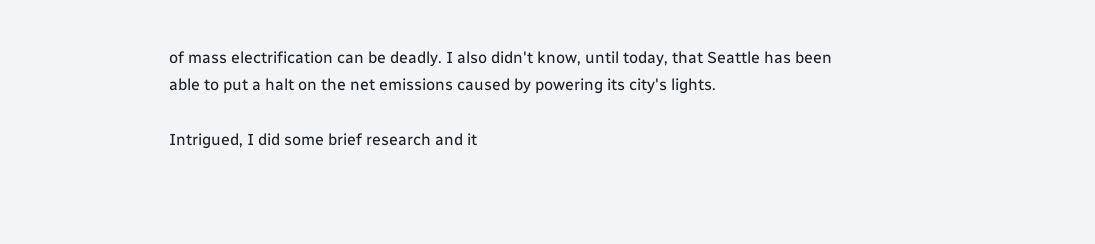of mass electrification can be deadly. I also didn't know, until today, that Seattle has been able to put a halt on the net emissions caused by powering its city's lights.

Intrigued, I did some brief research and it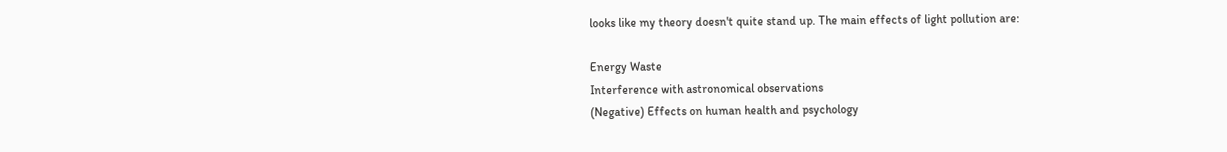looks like my theory doesn't quite stand up. The main effects of light pollution are:

Energy Waste
Interference with astronomical observations
(Negative) Effects on human health and psychology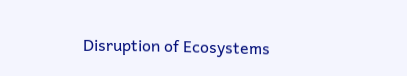Disruption of Ecosystems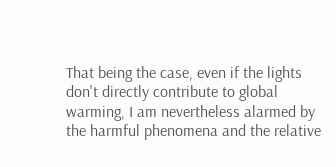That being the case, even if the lights don't directly contribute to global warming, I am nevertheless alarmed by the harmful phenomena and the relative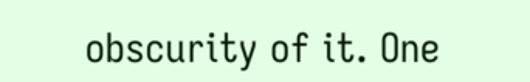obscurity of it. One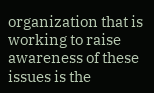organization that is working to raise awareness of these issues is the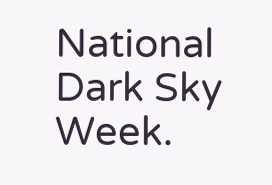National Dark Sky Week.